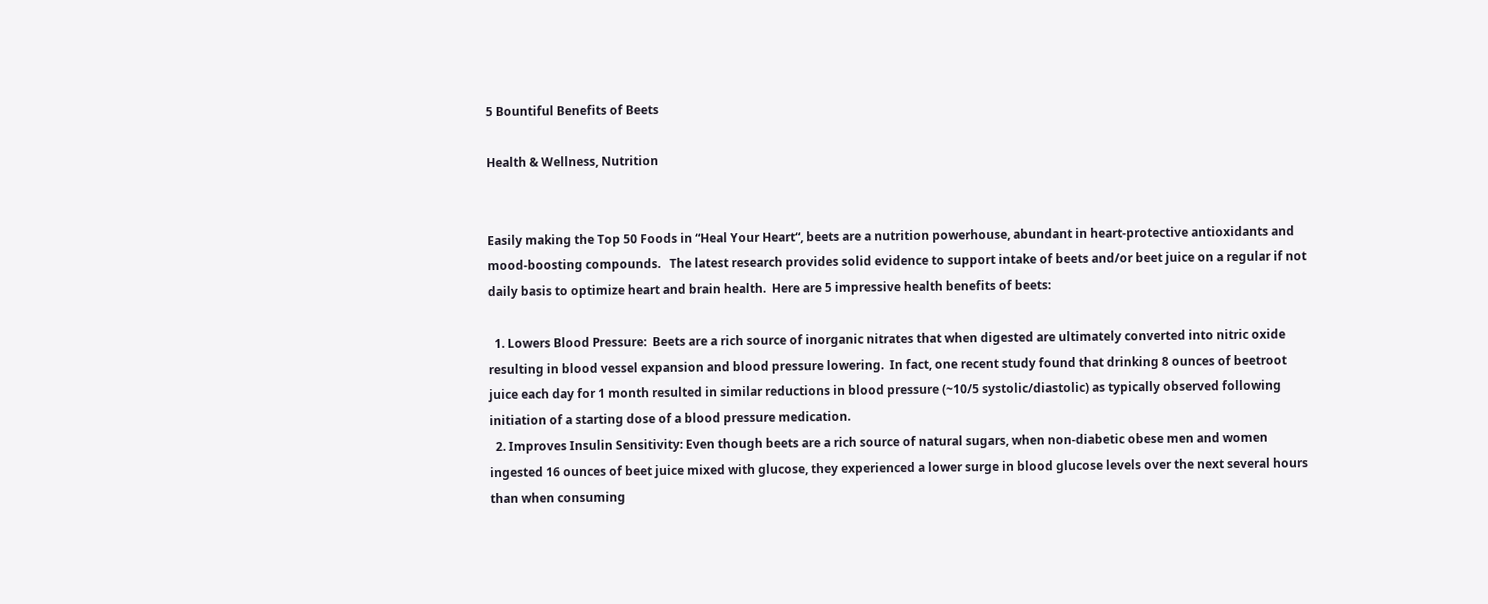5 Bountiful Benefits of Beets

Health & Wellness, Nutrition


Easily making the Top 50 Foods in “Heal Your Heart“, beets are a nutrition powerhouse, abundant in heart-protective antioxidants and mood-boosting compounds.   The latest research provides solid evidence to support intake of beets and/or beet juice on a regular if not daily basis to optimize heart and brain health.  Here are 5 impressive health benefits of beets:

  1. Lowers Blood Pressure:  Beets are a rich source of inorganic nitrates that when digested are ultimately converted into nitric oxide resulting in blood vessel expansion and blood pressure lowering.  In fact, one recent study found that drinking 8 ounces of beetroot juice each day for 1 month resulted in similar reductions in blood pressure (~10/5 systolic/diastolic) as typically observed following initiation of a starting dose of a blood pressure medication.
  2. Improves Insulin Sensitivity: Even though beets are a rich source of natural sugars, when non-diabetic obese men and women ingested 16 ounces of beet juice mixed with glucose, they experienced a lower surge in blood glucose levels over the next several hours than when consuming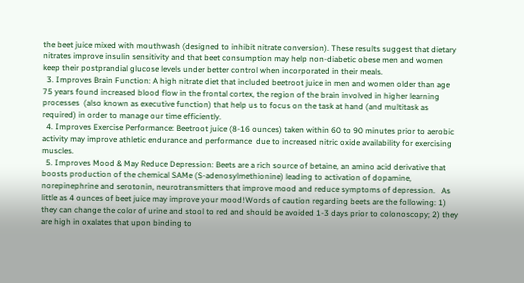the beet juice mixed with mouthwash (designed to inhibit nitrate conversion). These results suggest that dietary nitrates improve insulin sensitivity and that beet consumption may help non-diabetic obese men and women keep their postprandial glucose levels under better control when incorporated in their meals.
  3. Improves Brain Function: A high nitrate diet that included beetroot juice in men and women older than age 75 years found increased blood flow in the frontal cortex, the region of the brain involved in higher learning processes  (also known as executive function) that help us to focus on the task at hand (and multitask as required) in order to manage our time efficiently.
  4. Improves Exercise Performance: Beetroot juice (8-16 ounces) taken within 60 to 90 minutes prior to aerobic activity may improve athletic endurance and performance  due to increased nitric oxide availability for exercising muscles.
  5. Improves Mood & May Reduce Depression: Beets are a rich source of betaine, an amino acid derivative that boosts production of the chemical SAMe (S-adenosylmethionine) leading to activation of dopamine, norepinephrine and serotonin, neurotransmitters that improve mood and reduce symptoms of depression.   As little as 4 ounces of beet juice may improve your mood!Words of caution regarding beets are the following: 1) they can change the color of urine and stool to red and should be avoided 1-3 days prior to colonoscopy; 2) they are high in oxalates that upon binding to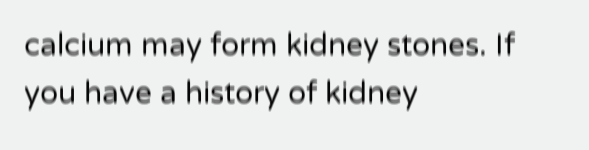calcium may form kidney stones. If you have a history of kidney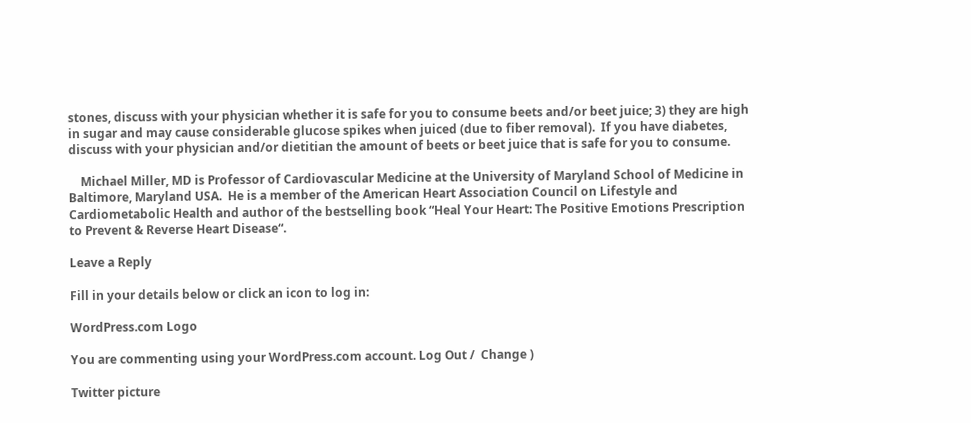stones, discuss with your physician whether it is safe for you to consume beets and/or beet juice; 3) they are high in sugar and may cause considerable glucose spikes when juiced (due to fiber removal).  If you have diabetes, discuss with your physician and/or dietitian the amount of beets or beet juice that is safe for you to consume.

    Michael Miller, MD is Professor of Cardiovascular Medicine at the University of Maryland School of Medicine in Baltimore, Maryland USA.  He is a member of the American Heart Association Council on Lifestyle and Cardiometabolic Health and author of the bestselling book “Heal Your Heart: The Positive Emotions Prescription to Prevent & Reverse Heart Disease“.

Leave a Reply

Fill in your details below or click an icon to log in:

WordPress.com Logo

You are commenting using your WordPress.com account. Log Out /  Change )

Twitter picture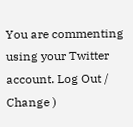You are commenting using your Twitter account. Log Out /  Change )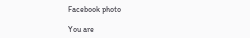Facebook photo

You are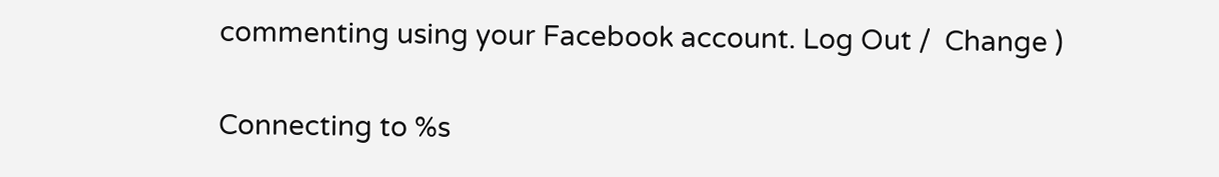commenting using your Facebook account. Log Out /  Change )

Connecting to %s